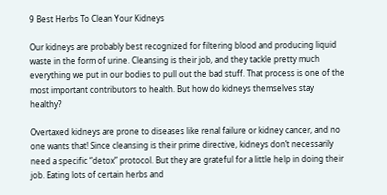9 Best Herbs To Clean Your Kidneys

Our kidneys are probably best recognized for filtering blood and producing liquid waste in the form of urine. Cleansing is their job, and they tackle pretty much everything we put in our bodies to pull out the bad stuff. That process is one of the most important contributors to health. But how do kidneys themselves stay healthy?

Overtaxed kidneys are prone to diseases like renal failure or kidney cancer, and no one wants that! Since cleansing is their prime directive, kidneys don’t necessarily need a specific “detox” protocol. But they are grateful for a little help in doing their job. Eating lots of certain herbs and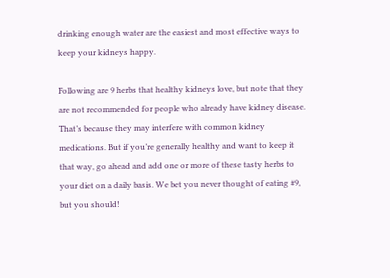drinking enough water are the easiest and most effective ways to keep your kidneys happy.

Following are 9 herbs that healthy kidneys love, but note that they are not recommended for people who already have kidney disease. That’s because they may interfere with common kidney medications. But if you’re generally healthy and want to keep it that way, go ahead and add one or more of these tasty herbs to your diet on a daily basis. We bet you never thought of eating #9, but you should!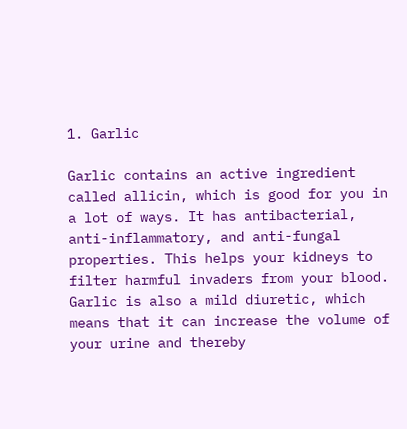1. Garlic

Garlic contains an active ingredient called allicin, which is good for you in a lot of ways. It has antibacterial, anti-inflammatory, and anti-fungal properties. This helps your kidneys to filter harmful invaders from your blood. Garlic is also a mild diuretic, which means that it can increase the volume of your urine and thereby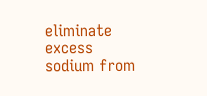eliminate excess sodium from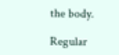the body.

Regular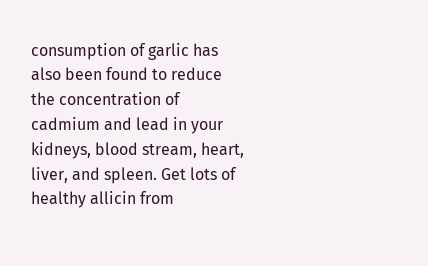consumption of garlic has also been found to reduce the concentration of cadmium and lead in your kidneys, blood stream, heart, liver, and spleen. Get lots of healthy allicin from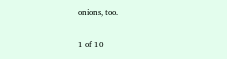onions, too.

1 of 10